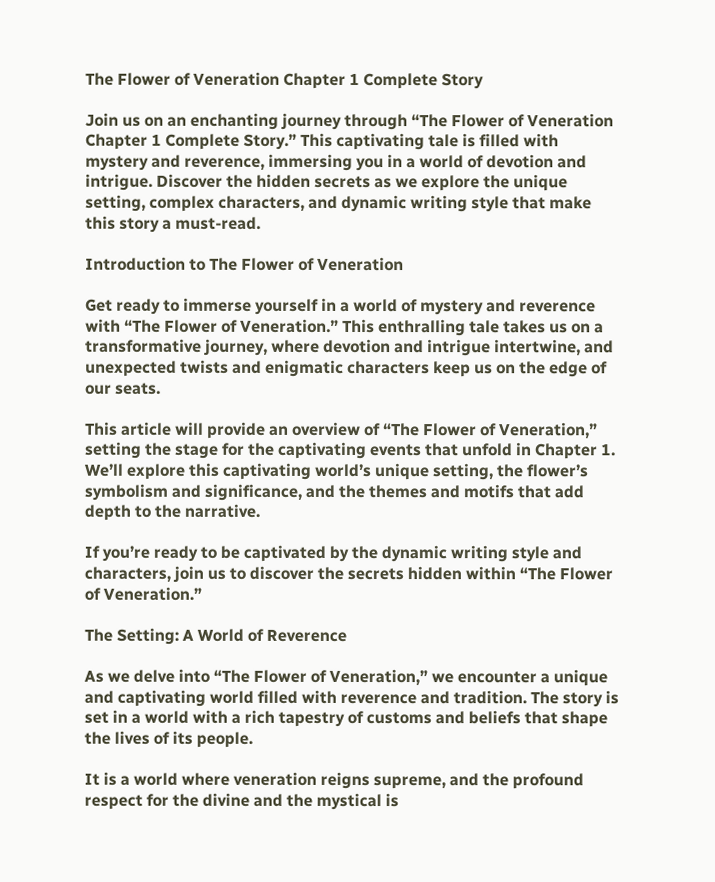The Flower of Veneration Chapter 1 Complete Story

Join us on an enchanting journey through “The Flower of Veneration Chapter 1 Complete Story.” This captivating tale is filled with mystery and reverence, immersing you in a world of devotion and intrigue. Discover the hidden secrets as we explore the unique setting, complex characters, and dynamic writing style that make this story a must-read.

Introduction to The Flower of Veneration

Get ready to immerse yourself in a world of mystery and reverence with “The Flower of Veneration.” This enthralling tale takes us on a transformative journey, where devotion and intrigue intertwine, and unexpected twists and enigmatic characters keep us on the edge of our seats.

This article will provide an overview of “The Flower of Veneration,” setting the stage for the captivating events that unfold in Chapter 1. We’ll explore this captivating world’s unique setting, the flower’s symbolism and significance, and the themes and motifs that add depth to the narrative.

If you’re ready to be captivated by the dynamic writing style and characters, join us to discover the secrets hidden within “The Flower of Veneration.”

The Setting: A World of Reverence

As we delve into “The Flower of Veneration,” we encounter a unique and captivating world filled with reverence and tradition. The story is set in a world with a rich tapestry of customs and beliefs that shape the lives of its people.

It is a world where veneration reigns supreme, and the profound respect for the divine and the mystical is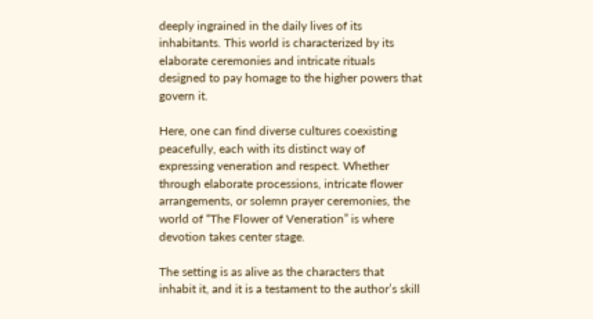deeply ingrained in the daily lives of its inhabitants. This world is characterized by its elaborate ceremonies and intricate rituals designed to pay homage to the higher powers that govern it.

Here, one can find diverse cultures coexisting peacefully, each with its distinct way of expressing veneration and respect. Whether through elaborate processions, intricate flower arrangements, or solemn prayer ceremonies, the world of “The Flower of Veneration” is where devotion takes center stage.

The setting is as alive as the characters that inhabit it, and it is a testament to the author’s skill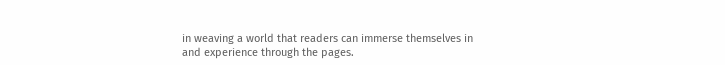in weaving a world that readers can immerse themselves in and experience through the pages.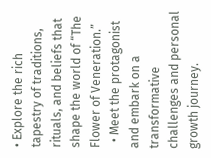• Explore the rich tapestry of traditions, rituals, and beliefs that shape the world of “The Flower of Veneration.”
  • Meet the protagonist and embark on a transformative challenges and personal growth journey.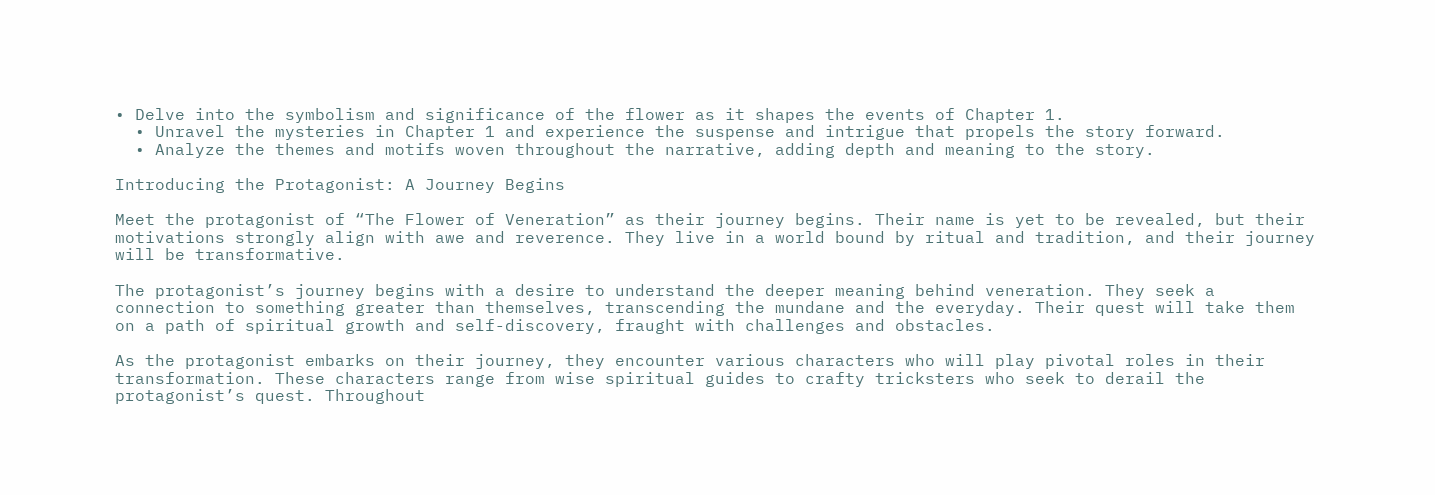• Delve into the symbolism and significance of the flower as it shapes the events of Chapter 1.
  • Unravel the mysteries in Chapter 1 and experience the suspense and intrigue that propels the story forward.
  • Analyze the themes and motifs woven throughout the narrative, adding depth and meaning to the story.

Introducing the Protagonist: A Journey Begins

Meet the protagonist of “The Flower of Veneration” as their journey begins. Their name is yet to be revealed, but their motivations strongly align with awe and reverence. They live in a world bound by ritual and tradition, and their journey will be transformative.

The protagonist’s journey begins with a desire to understand the deeper meaning behind veneration. They seek a connection to something greater than themselves, transcending the mundane and the everyday. Their quest will take them on a path of spiritual growth and self-discovery, fraught with challenges and obstacles.

As the protagonist embarks on their journey, they encounter various characters who will play pivotal roles in their transformation. These characters range from wise spiritual guides to crafty tricksters who seek to derail the protagonist’s quest. Throughout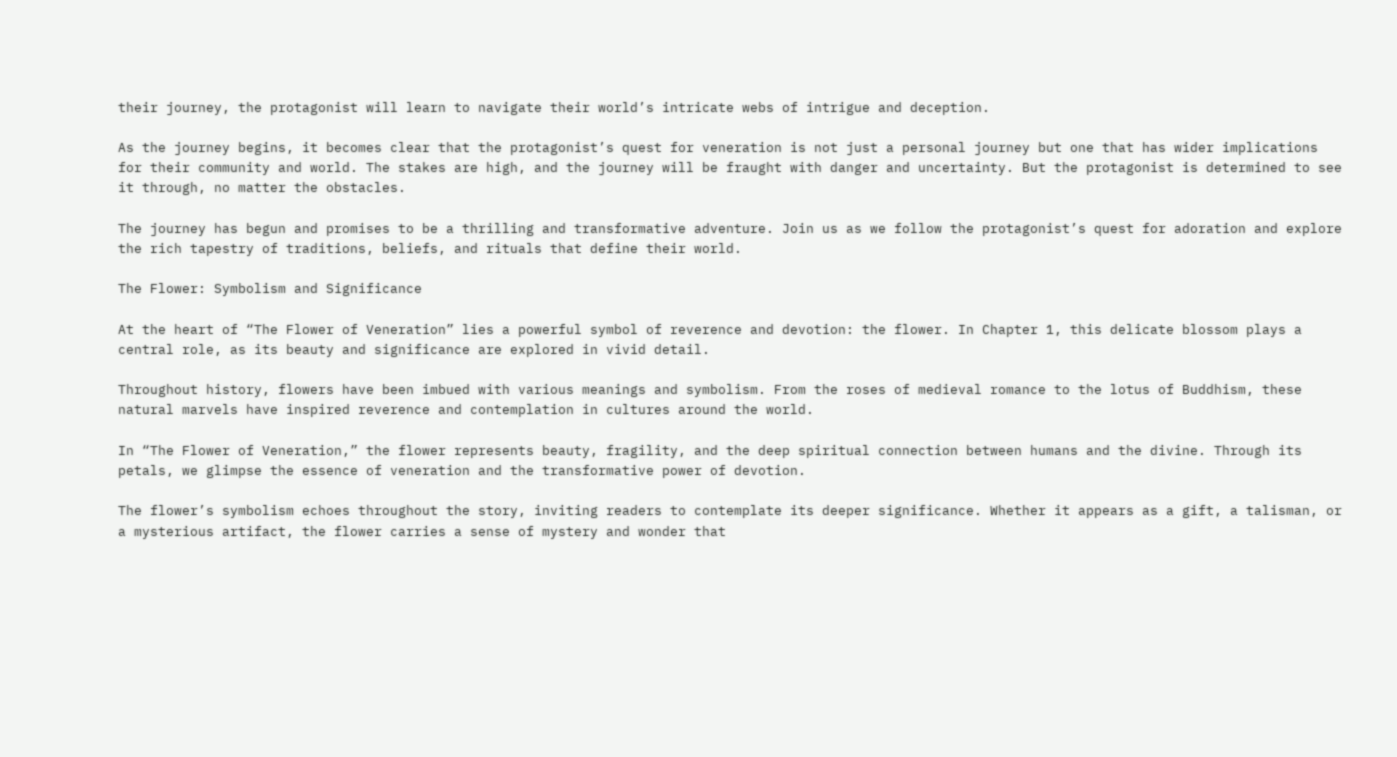their journey, the protagonist will learn to navigate their world’s intricate webs of intrigue and deception.

As the journey begins, it becomes clear that the protagonist’s quest for veneration is not just a personal journey but one that has wider implications for their community and world. The stakes are high, and the journey will be fraught with danger and uncertainty. But the protagonist is determined to see it through, no matter the obstacles.

The journey has begun and promises to be a thrilling and transformative adventure. Join us as we follow the protagonist’s quest for adoration and explore the rich tapestry of traditions, beliefs, and rituals that define their world.

The Flower: Symbolism and Significance

At the heart of “The Flower of Veneration” lies a powerful symbol of reverence and devotion: the flower. In Chapter 1, this delicate blossom plays a central role, as its beauty and significance are explored in vivid detail.

Throughout history, flowers have been imbued with various meanings and symbolism. From the roses of medieval romance to the lotus of Buddhism, these natural marvels have inspired reverence and contemplation in cultures around the world.

In “The Flower of Veneration,” the flower represents beauty, fragility, and the deep spiritual connection between humans and the divine. Through its petals, we glimpse the essence of veneration and the transformative power of devotion.

The flower’s symbolism echoes throughout the story, inviting readers to contemplate its deeper significance. Whether it appears as a gift, a talisman, or a mysterious artifact, the flower carries a sense of mystery and wonder that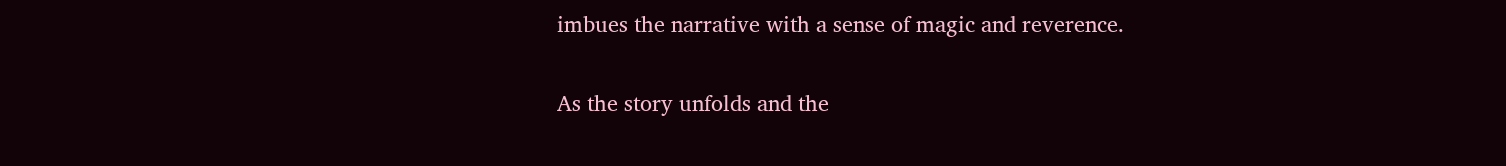imbues the narrative with a sense of magic and reverence.

As the story unfolds and the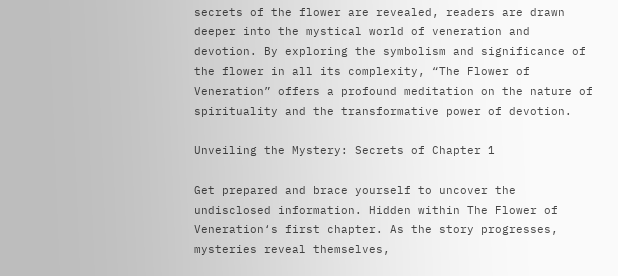secrets of the flower are revealed, readers are drawn deeper into the mystical world of veneration and devotion. By exploring the symbolism and significance of the flower in all its complexity, “The Flower of Veneration” offers a profound meditation on the nature of spirituality and the transformative power of devotion.

Unveiling the Mystery: Secrets of Chapter 1

Get prepared and brace yourself to uncover the undisclosed information. Hidden within The Flower of Veneration‘s first chapter. As the story progresses, mysteries reveal themselves,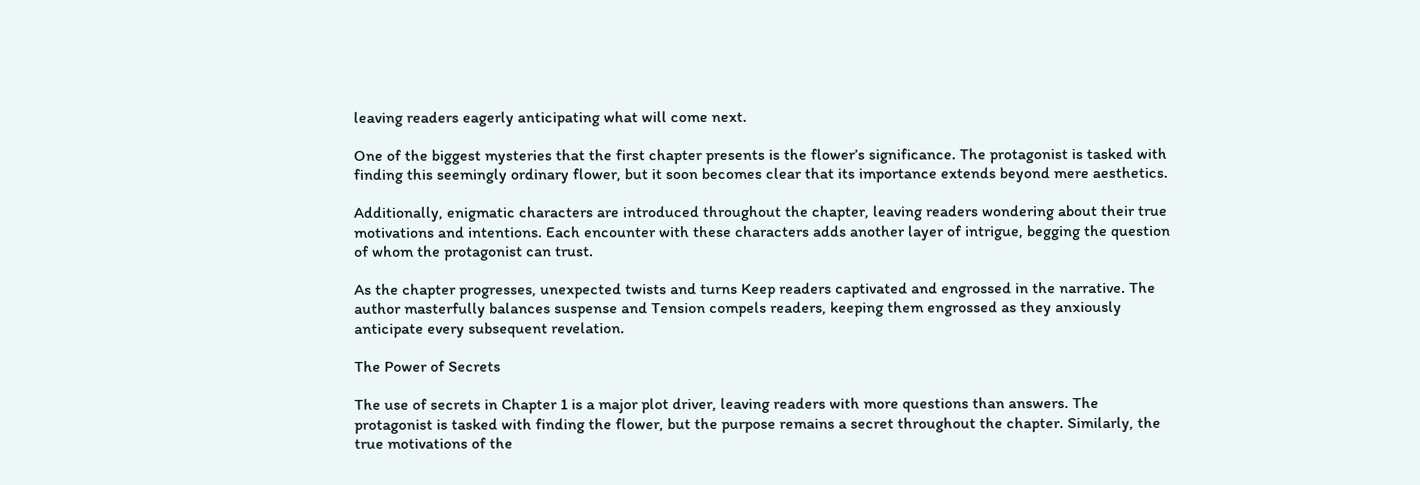leaving readers eagerly anticipating what will come next.

One of the biggest mysteries that the first chapter presents is the flower’s significance. The protagonist is tasked with finding this seemingly ordinary flower, but it soon becomes clear that its importance extends beyond mere aesthetics.

Additionally, enigmatic characters are introduced throughout the chapter, leaving readers wondering about their true motivations and intentions. Each encounter with these characters adds another layer of intrigue, begging the question of whom the protagonist can trust.

As the chapter progresses, unexpected twists and turns Keep readers captivated and engrossed in the narrative. The author masterfully balances suspense and Tension compels readers, keeping them engrossed as they anxiously anticipate every subsequent revelation.

The Power of Secrets

The use of secrets in Chapter 1 is a major plot driver, leaving readers with more questions than answers. The protagonist is tasked with finding the flower, but the purpose remains a secret throughout the chapter. Similarly, the true motivations of the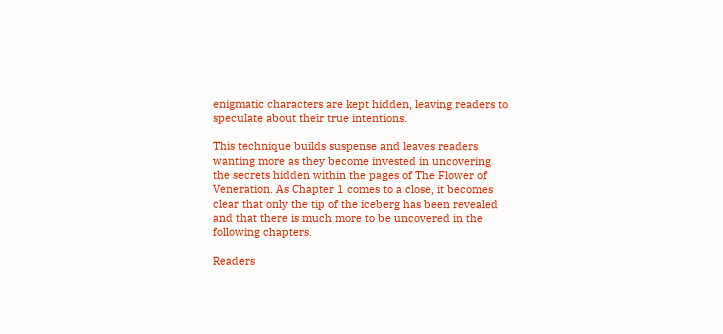enigmatic characters are kept hidden, leaving readers to speculate about their true intentions.

This technique builds suspense and leaves readers wanting more as they become invested in uncovering the secrets hidden within the pages of The Flower of Veneration. As Chapter 1 comes to a close, it becomes clear that only the tip of the iceberg has been revealed and that there is much more to be uncovered in the following chapters.

Readers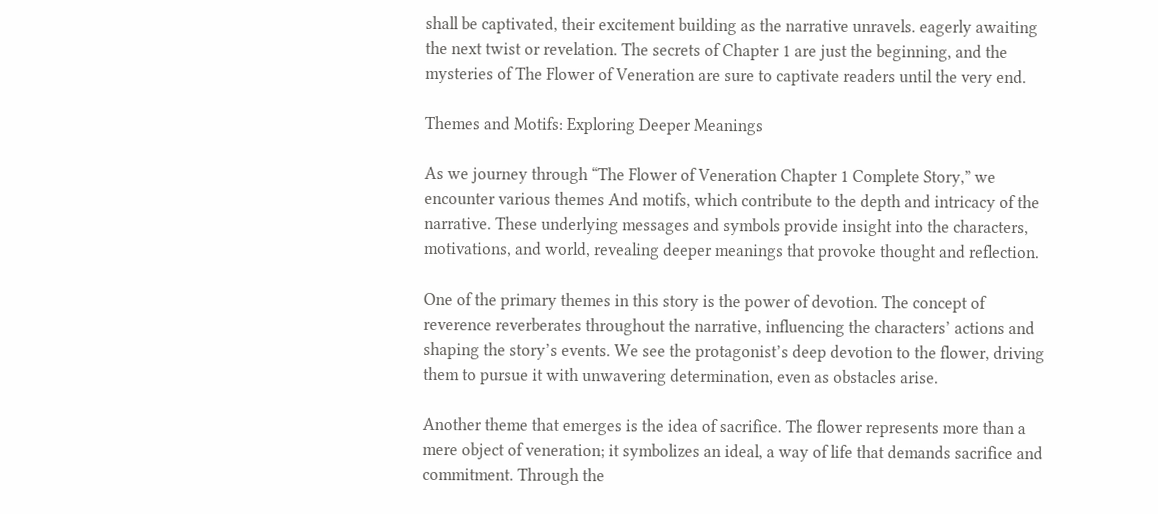shall be captivated, their excitement building as the narrative unravels. eagerly awaiting the next twist or revelation. The secrets of Chapter 1 are just the beginning, and the mysteries of The Flower of Veneration are sure to captivate readers until the very end.

Themes and Motifs: Exploring Deeper Meanings

As we journey through “The Flower of Veneration Chapter 1 Complete Story,” we encounter various themes And motifs, which contribute to the depth and intricacy of the narrative. These underlying messages and symbols provide insight into the characters, motivations, and world, revealing deeper meanings that provoke thought and reflection.

One of the primary themes in this story is the power of devotion. The concept of reverence reverberates throughout the narrative, influencing the characters’ actions and shaping the story’s events. We see the protagonist’s deep devotion to the flower, driving them to pursue it with unwavering determination, even as obstacles arise.

Another theme that emerges is the idea of sacrifice. The flower represents more than a mere object of veneration; it symbolizes an ideal, a way of life that demands sacrifice and commitment. Through the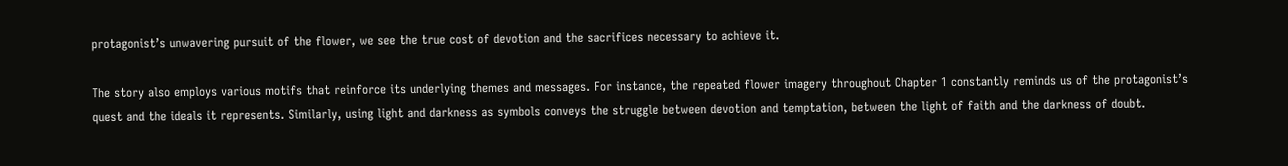protagonist’s unwavering pursuit of the flower, we see the true cost of devotion and the sacrifices necessary to achieve it.

The story also employs various motifs that reinforce its underlying themes and messages. For instance, the repeated flower imagery throughout Chapter 1 constantly reminds us of the protagonist’s quest and the ideals it represents. Similarly, using light and darkness as symbols conveys the struggle between devotion and temptation, between the light of faith and the darkness of doubt.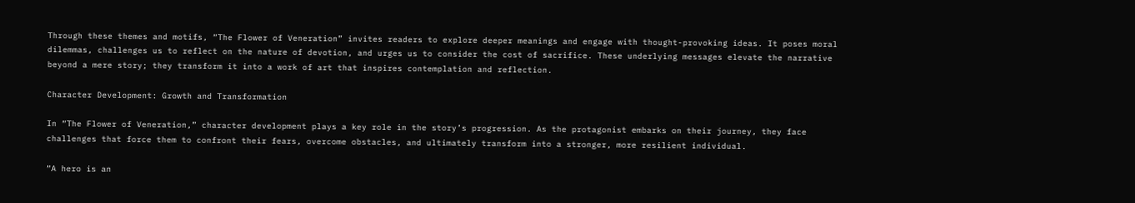Through these themes and motifs, “The Flower of Veneration” invites readers to explore deeper meanings and engage with thought-provoking ideas. It poses moral dilemmas, challenges us to reflect on the nature of devotion, and urges us to consider the cost of sacrifice. These underlying messages elevate the narrative beyond a mere story; they transform it into a work of art that inspires contemplation and reflection.

Character Development: Growth and Transformation

In “The Flower of Veneration,” character development plays a key role in the story’s progression. As the protagonist embarks on their journey, they face challenges that force them to confront their fears, overcome obstacles, and ultimately transform into a stronger, more resilient individual.

“A hero is an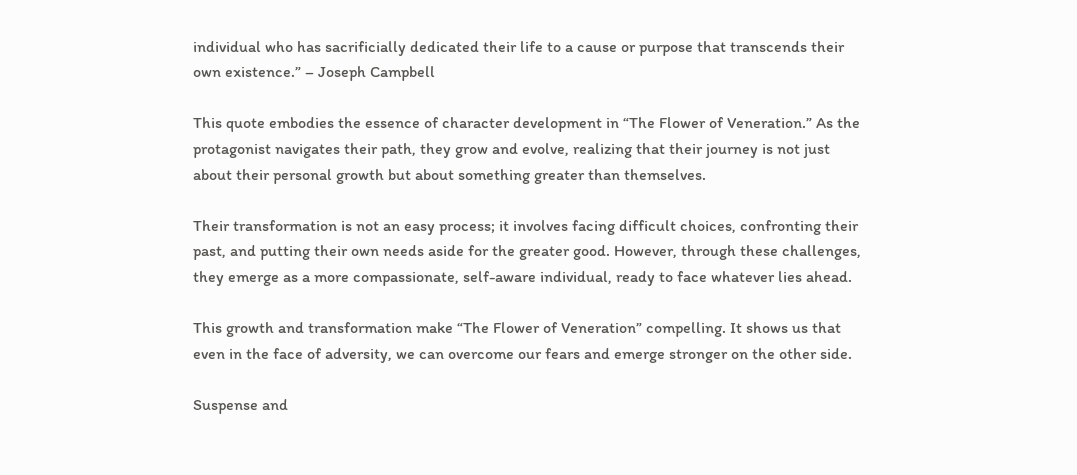individual who has sacrificially dedicated their life to a cause or purpose that transcends their own existence.” – Joseph Campbell

This quote embodies the essence of character development in “The Flower of Veneration.” As the protagonist navigates their path, they grow and evolve, realizing that their journey is not just about their personal growth but about something greater than themselves.

Their transformation is not an easy process; it involves facing difficult choices, confronting their past, and putting their own needs aside for the greater good. However, through these challenges, they emerge as a more compassionate, self-aware individual, ready to face whatever lies ahead.

This growth and transformation make “The Flower of Veneration” compelling. It shows us that even in the face of adversity, we can overcome our fears and emerge stronger on the other side.

Suspense and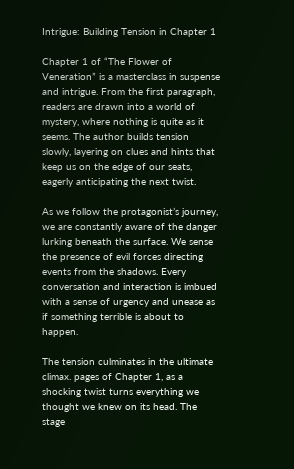Intrigue: Building Tension in Chapter 1

Chapter 1 of “The Flower of Veneration” is a masterclass in suspense and intrigue. From the first paragraph, readers are drawn into a world of mystery, where nothing is quite as it seems. The author builds tension slowly, layering on clues and hints that keep us on the edge of our seats, eagerly anticipating the next twist.

As we follow the protagonist’s journey, we are constantly aware of the danger lurking beneath the surface. We sense the presence of evil forces directing events from the shadows. Every conversation and interaction is imbued with a sense of urgency and unease as if something terrible is about to happen.

The tension culminates in the ultimate climax. pages of Chapter 1, as a shocking twist turns everything we thought we knew on its head. The stage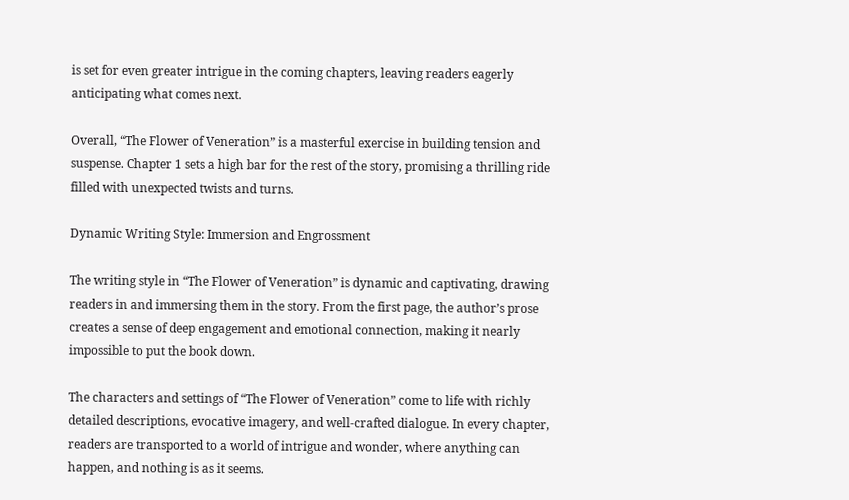is set for even greater intrigue in the coming chapters, leaving readers eagerly anticipating what comes next.

Overall, “The Flower of Veneration” is a masterful exercise in building tension and suspense. Chapter 1 sets a high bar for the rest of the story, promising a thrilling ride filled with unexpected twists and turns.

Dynamic Writing Style: Immersion and Engrossment

The writing style in “The Flower of Veneration” is dynamic and captivating, drawing readers in and immersing them in the story. From the first page, the author’s prose creates a sense of deep engagement and emotional connection, making it nearly impossible to put the book down.

The characters and settings of “The Flower of Veneration” come to life with richly detailed descriptions, evocative imagery, and well-crafted dialogue. In every chapter, readers are transported to a world of intrigue and wonder, where anything can happen, and nothing is as it seems.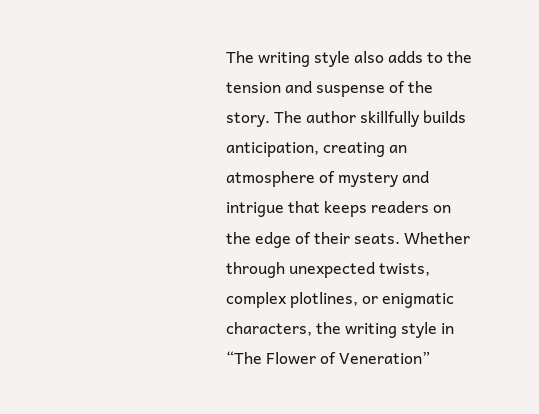The writing style also adds to the tension and suspense of the story. The author skillfully builds anticipation, creating an atmosphere of mystery and intrigue that keeps readers on the edge of their seats. Whether through unexpected twists, complex plotlines, or enigmatic characters, the writing style in “The Flower of Veneration”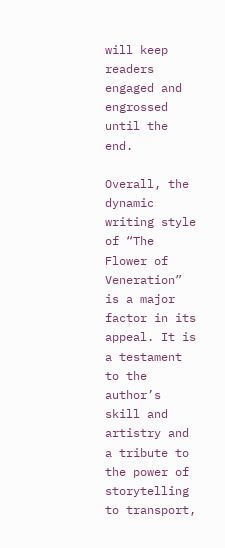will keep readers engaged and engrossed until the end.

Overall, the dynamic writing style of “The Flower of Veneration” is a major factor in its appeal. It is a testament to the author’s skill and artistry and a tribute to the power of storytelling to transport,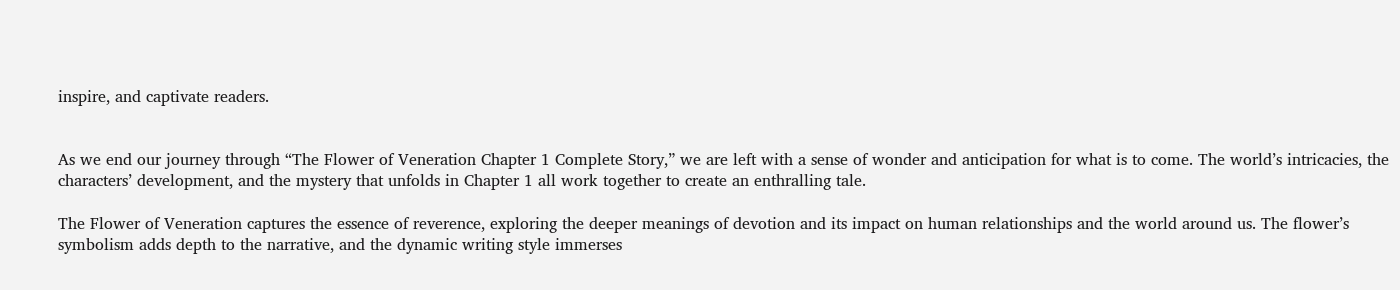inspire, and captivate readers.


As we end our journey through “The Flower of Veneration Chapter 1 Complete Story,” we are left with a sense of wonder and anticipation for what is to come. The world’s intricacies, the characters’ development, and the mystery that unfolds in Chapter 1 all work together to create an enthralling tale.

The Flower of Veneration captures the essence of reverence, exploring the deeper meanings of devotion and its impact on human relationships and the world around us. The flower’s symbolism adds depth to the narrative, and the dynamic writing style immerses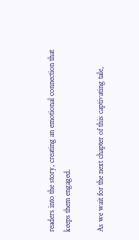readers into the story, creating an emotional connection that keeps them engaged.

As we wait for the next chapter of this captivating tale,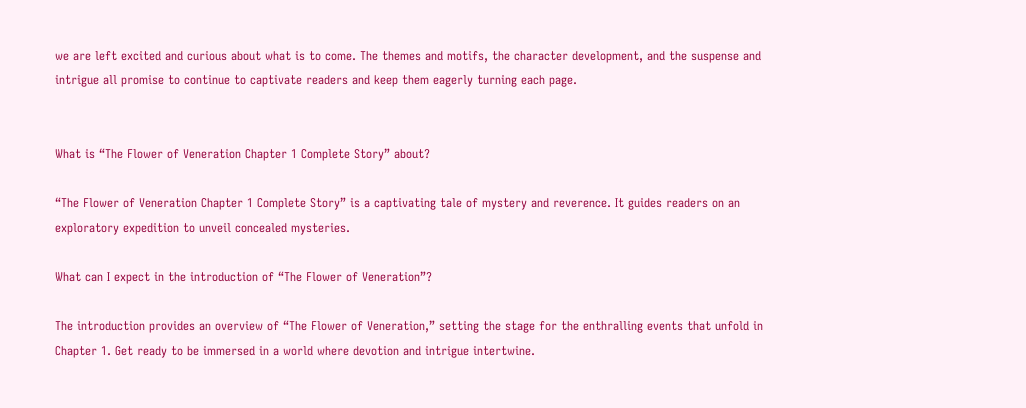we are left excited and curious about what is to come. The themes and motifs, the character development, and the suspense and intrigue all promise to continue to captivate readers and keep them eagerly turning each page.


What is “The Flower of Veneration Chapter 1 Complete Story” about?

“The Flower of Veneration Chapter 1 Complete Story” is a captivating tale of mystery and reverence. It guides readers on an exploratory expedition to unveil concealed mysteries.

What can I expect in the introduction of “The Flower of Veneration”?

The introduction provides an overview of “The Flower of Veneration,” setting the stage for the enthralling events that unfold in Chapter 1. Get ready to be immersed in a world where devotion and intrigue intertwine.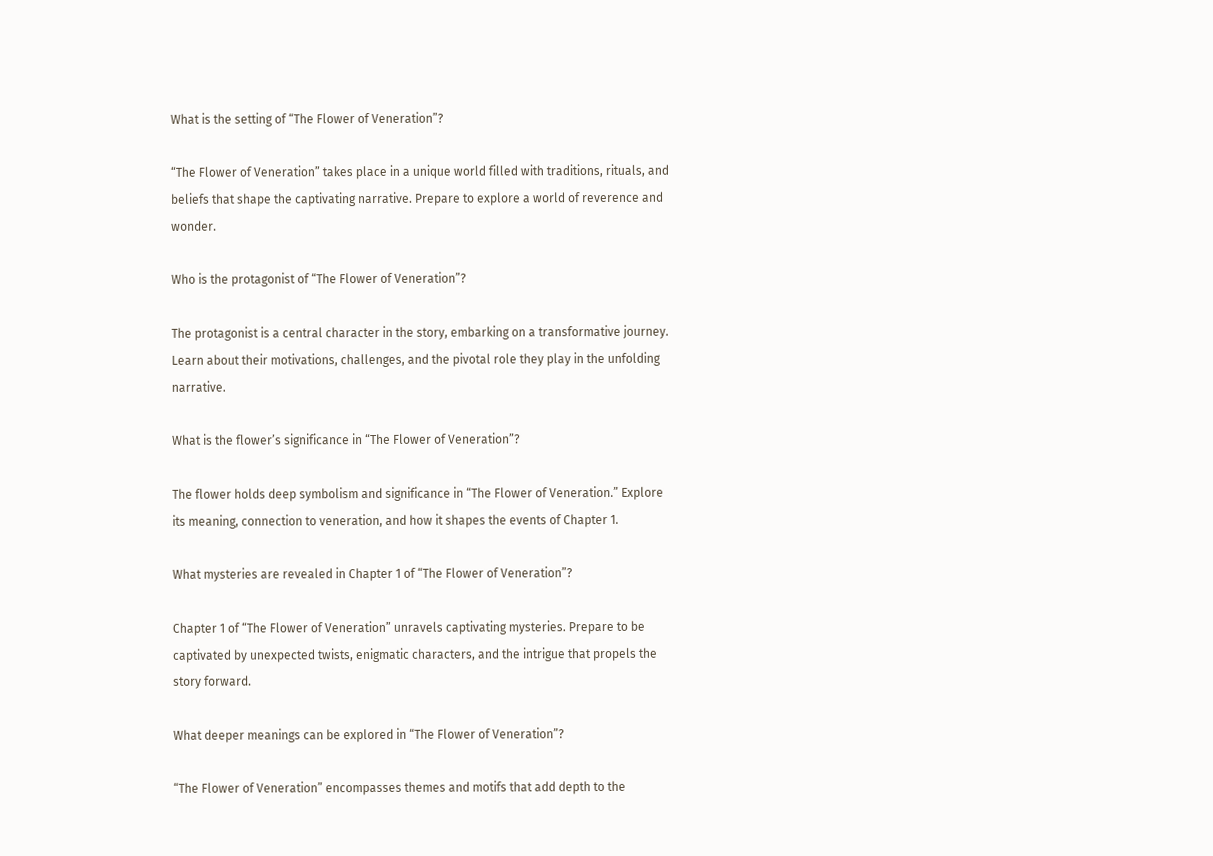What is the setting of “The Flower of Veneration”?

“The Flower of Veneration” takes place in a unique world filled with traditions, rituals, and beliefs that shape the captivating narrative. Prepare to explore a world of reverence and wonder.

Who is the protagonist of “The Flower of Veneration”?

The protagonist is a central character in the story, embarking on a transformative journey. Learn about their motivations, challenges, and the pivotal role they play in the unfolding narrative.

What is the flower’s significance in “The Flower of Veneration”?

The flower holds deep symbolism and significance in “The Flower of Veneration.” Explore its meaning, connection to veneration, and how it shapes the events of Chapter 1.

What mysteries are revealed in Chapter 1 of “The Flower of Veneration”?

Chapter 1 of “The Flower of Veneration” unravels captivating mysteries. Prepare to be captivated by unexpected twists, enigmatic characters, and the intrigue that propels the story forward.

What deeper meanings can be explored in “The Flower of Veneration”?

“The Flower of Veneration” encompasses themes and motifs that add depth to the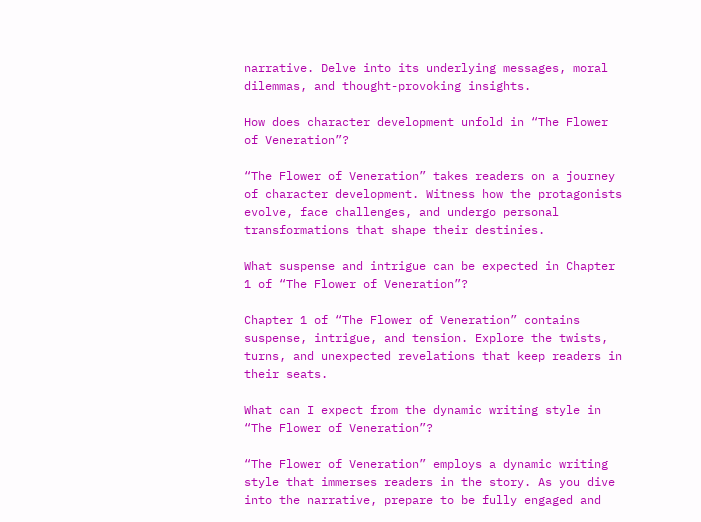narrative. Delve into its underlying messages, moral dilemmas, and thought-provoking insights.

How does character development unfold in “The Flower of Veneration”?

“The Flower of Veneration” takes readers on a journey of character development. Witness how the protagonists evolve, face challenges, and undergo personal transformations that shape their destinies.

What suspense and intrigue can be expected in Chapter 1 of “The Flower of Veneration”?

Chapter 1 of “The Flower of Veneration” contains suspense, intrigue, and tension. Explore the twists, turns, and unexpected revelations that keep readers in their seats.

What can I expect from the dynamic writing style in “The Flower of Veneration”?

“The Flower of Veneration” employs a dynamic writing style that immerses readers in the story. As you dive into the narrative, prepare to be fully engaged and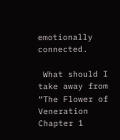emotionally connected.

 What should I take away from “The Flower of Veneration Chapter 1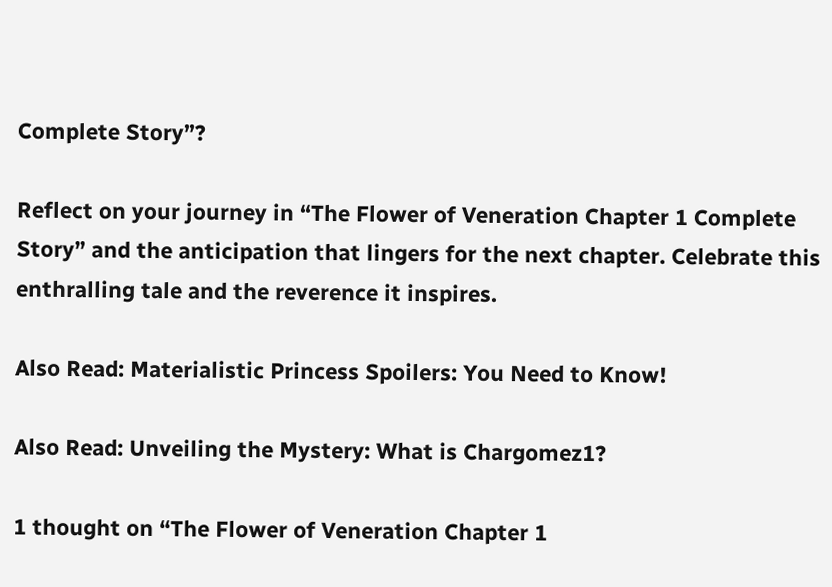Complete Story”?

Reflect on your journey in “The Flower of Veneration Chapter 1 Complete Story” and the anticipation that lingers for the next chapter. Celebrate this enthralling tale and the reverence it inspires.

Also Read: Materialistic Princess Spoilers: You Need to Know!

Also Read: Unveiling the Mystery: What is Chargomez1?

1 thought on “The Flower of Veneration Chapter 1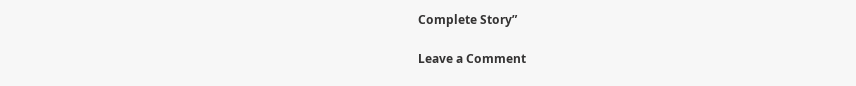Complete Story”

Leave a Comment